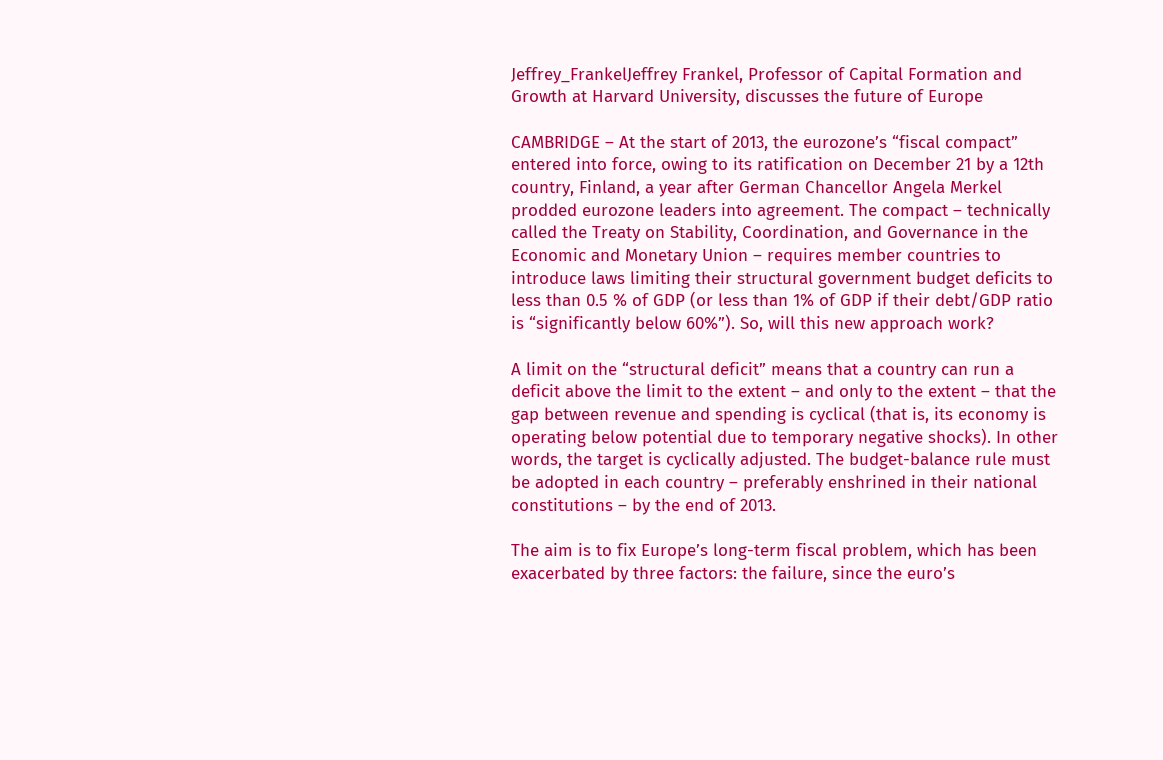Jeffrey_FrankelJeffrey Frankel, Professor of Capital Formation and Growth at Harvard University, discusses the future of Europe

CAMBRIDGE – At the start of 2013, the eurozone’s “fiscal compact” entered into force, owing to its ratification on December 21 by a 12th country, Finland, a year after German Chancellor Angela Merkel prodded eurozone leaders into agreement. The compact – technically called the Treaty on Stability, Coordination, and Governance in the Economic and Monetary Union – requires member countries to introduce laws limiting their structural government budget deficits to less than 0.5 % of GDP (or less than 1% of GDP if their debt/GDP ratio is “significantly below 60%”). So, will this new approach work?

A limit on the “structural deficit” means that a country can run a deficit above the limit to the extent – and only to the extent – that the gap between revenue and spending is cyclical (that is, its economy is operating below potential due to temporary negative shocks). In other words, the target is cyclically adjusted. The budget-balance rule must be adopted in each country – preferably enshrined in their national constitutions – by the end of 2013.

The aim is to fix Europe’s long-term fiscal problem, which has been exacerbated by three factors: the failure, since the euro’s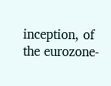inception, of the eurozone-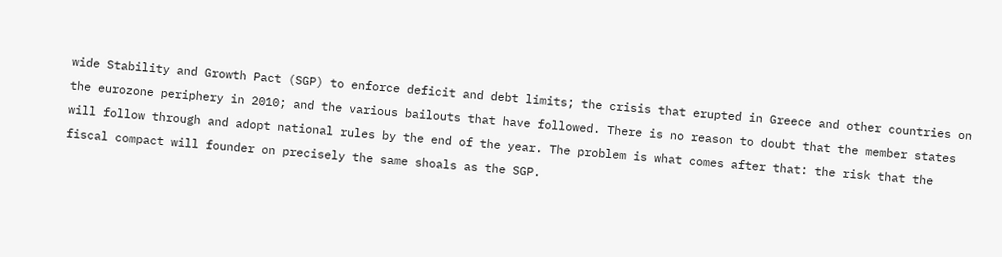wide Stability and Growth Pact (SGP) to enforce deficit and debt limits; the crisis that erupted in Greece and other countries on the eurozone periphery in 2010; and the various bailouts that have followed. There is no reason to doubt that the member states will follow through and adopt national rules by the end of the year. The problem is what comes after that: the risk that the fiscal compact will founder on precisely the same shoals as the SGP.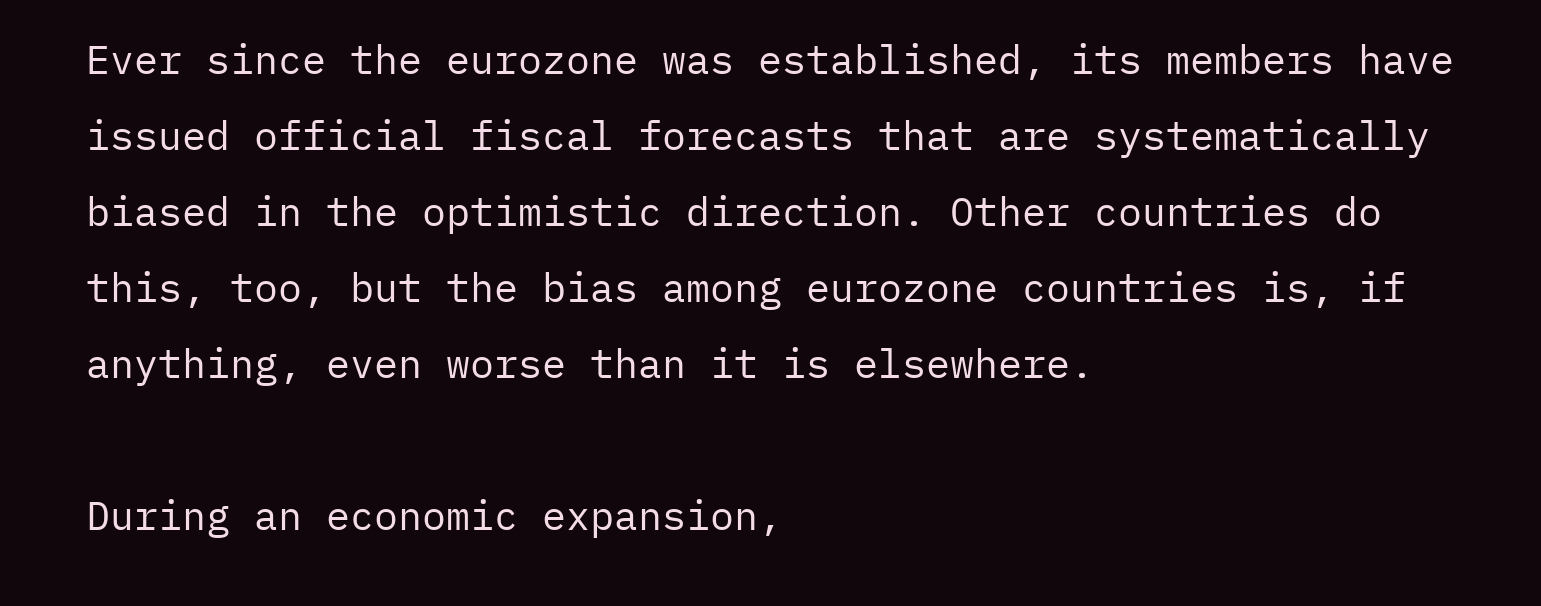Ever since the eurozone was established, its members have issued official fiscal forecasts that are systematically biased in the optimistic direction. Other countries do this, too, but the bias among eurozone countries is, if anything, even worse than it is elsewhere.

During an economic expansion,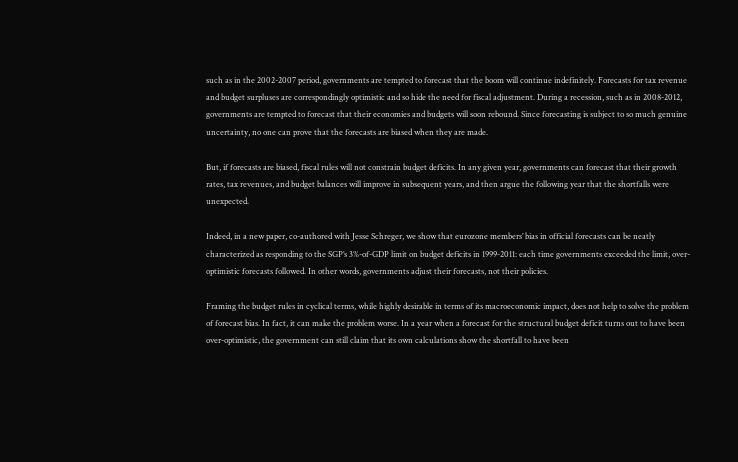such as in the 2002-2007 period, governments are tempted to forecast that the boom will continue indefinitely. Forecasts for tax revenue and budget surpluses are correspondingly optimistic and so hide the need for fiscal adjustment. During a recession, such as in 2008-2012, governments are tempted to forecast that their economies and budgets will soon rebound. Since forecasting is subject to so much genuine uncertainty, no one can prove that the forecasts are biased when they are made.

But, if forecasts are biased, fiscal rules will not constrain budget deficits. In any given year, governments can forecast that their growth rates, tax revenues, and budget balances will improve in subsequent years, and then argue the following year that the shortfalls were unexpected.

Indeed, in a new paper, co-authored with Jesse Schreger, we show that eurozone members’ bias in official forecasts can be neatly characterized as responding to the SGP’s 3%-of-GDP limit on budget deficits in 1999-2011: each time governments exceeded the limit, over-optimistic forecasts followed. In other words, governments adjust their forecasts, not their policies.

Framing the budget rules in cyclical terms, while highly desirable in terms of its macroeconomic impact, does not help to solve the problem of forecast bias. In fact, it can make the problem worse. In a year when a forecast for the structural budget deficit turns out to have been over-optimistic, the government can still claim that its own calculations show the shortfall to have been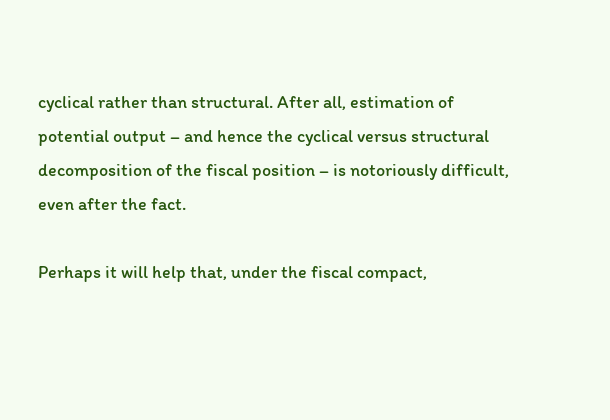cyclical rather than structural. After all, estimation of potential output – and hence the cyclical versus structural decomposition of the fiscal position – is notoriously difficult, even after the fact.

Perhaps it will help that, under the fiscal compact,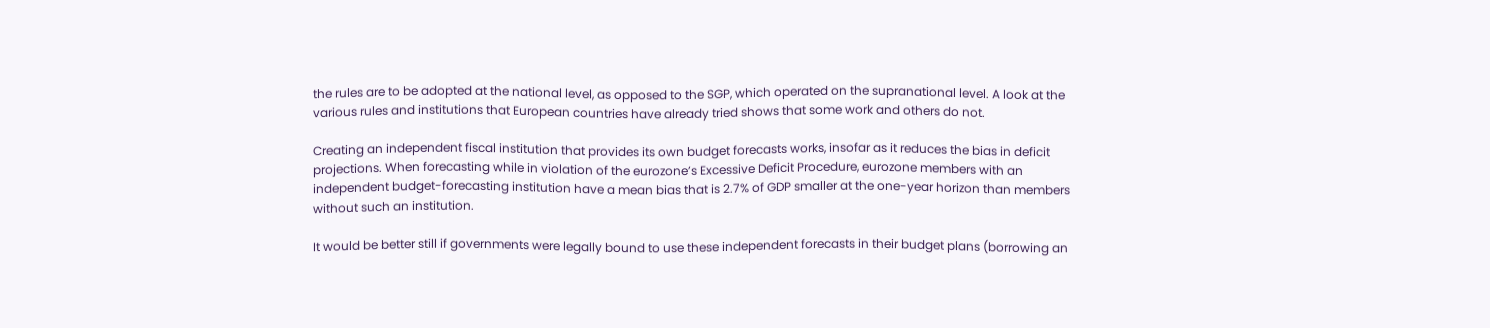the rules are to be adopted at the national level, as opposed to the SGP, which operated on the supranational level. A look at the various rules and institutions that European countries have already tried shows that some work and others do not.

Creating an independent fiscal institution that provides its own budget forecasts works, insofar as it reduces the bias in deficit projections. When forecasting while in violation of the eurozone’s Excessive Deficit Procedure, eurozone members with an independent budget-forecasting institution have a mean bias that is 2.7% of GDP smaller at the one-year horizon than members without such an institution.

It would be better still if governments were legally bound to use these independent forecasts in their budget plans (borrowing an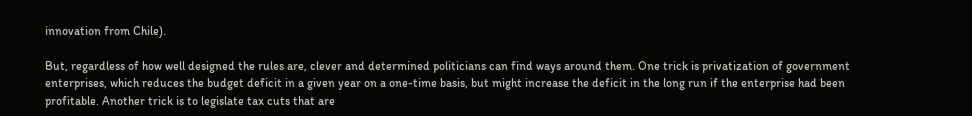innovation from Chile).

But, regardless of how well designed the rules are, clever and determined politicians can find ways around them. One trick is privatization of government enterprises, which reduces the budget deficit in a given year on a one-time basis, but might increase the deficit in the long run if the enterprise had been profitable. Another trick is to legislate tax cuts that are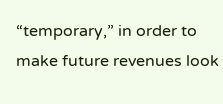“temporary,” in order to make future revenues look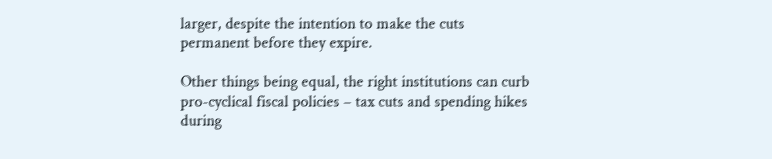larger, despite the intention to make the cuts permanent before they expire.

Other things being equal, the right institutions can curb pro-cyclical fiscal policies – tax cuts and spending hikes during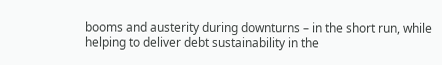booms and austerity during downturns – in the short run, while helping to deliver debt sustainability in the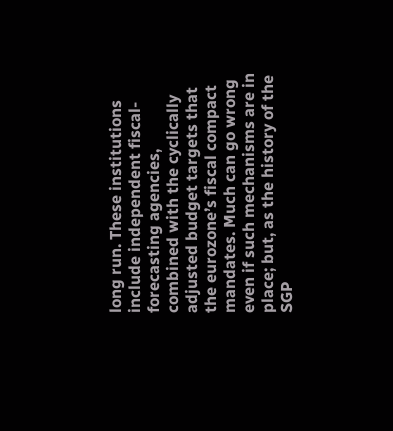long run. These institutions include independent fiscal-forecasting agencies, combined with the cyclically adjusted budget targets that the eurozone’s fiscal compact mandates. Much can go wrong even if such mechanisms are in place; but, as the history of the SGP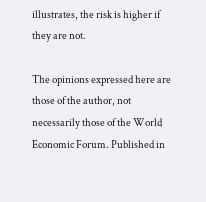illustrates, the risk is higher if they are not.

The opinions expressed here are those of the author, not necessarily those of the World Economic Forum. Published in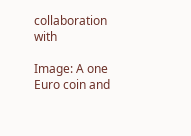collaboration with

Image: A one Euro coin and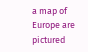a map of Europe are pictured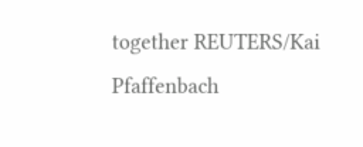together REUTERS/Kai Pfaffenbach